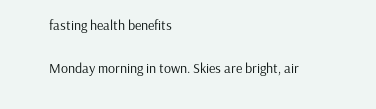fasting health benefits

Monday morning in town. Skies are bright, air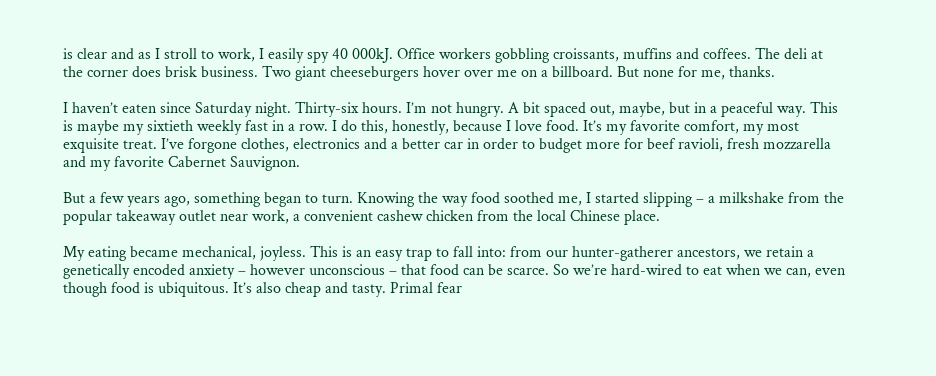is clear and as I stroll to work, I easily spy 40 000kJ. Office workers gobbling croissants, muffins and coffees. The deli at the corner does brisk business. Two giant cheeseburgers hover over me on a billboard. But none for me, thanks.

I haven’t eaten since Saturday night. Thirty-six hours. I’m not hungry. A bit spaced out, maybe, but in a peaceful way. This is maybe my sixtieth weekly fast in a row. I do this, honestly, because I love food. It’s my favorite comfort, my most exquisite treat. I’ve forgone clothes, electronics and a better car in order to budget more for beef ravioli, fresh mozzarella and my favorite Cabernet Sauvignon.

But a few years ago, something began to turn. Knowing the way food soothed me, I started slipping – a milkshake from the popular takeaway outlet near work, a convenient cashew chicken from the local Chinese place.

My eating became mechanical, joyless. This is an easy trap to fall into: from our hunter-gatherer ancestors, we retain a genetically encoded anxiety – however unconscious – that food can be scarce. So we’re hard-wired to eat when we can, even though food is ubiquitous. It’s also cheap and tasty. Primal fear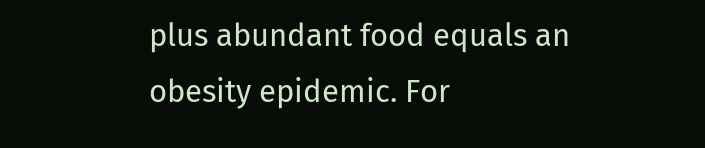plus abundant food equals an obesity epidemic. For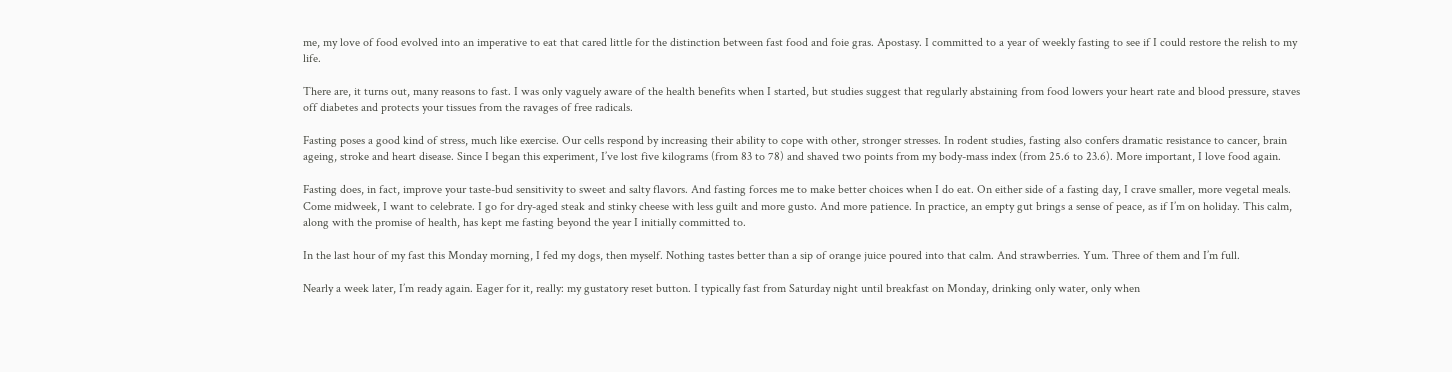me, my love of food evolved into an imperative to eat that cared little for the distinction between fast food and foie gras. Apostasy. I committed to a year of weekly fasting to see if I could restore the relish to my life.

There are, it turns out, many reasons to fast. I was only vaguely aware of the health benefits when I started, but studies suggest that regularly abstaining from food lowers your heart rate and blood pressure, staves off diabetes and protects your tissues from the ravages of free radicals.

Fasting poses a good kind of stress, much like exercise. Our cells respond by increasing their ability to cope with other, stronger stresses. In rodent studies, fasting also confers dramatic resistance to cancer, brain ageing, stroke and heart disease. Since I began this experiment, I’ve lost five kilograms (from 83 to 78) and shaved two points from my body-mass index (from 25.6 to 23.6). More important, I love food again.

Fasting does, in fact, improve your taste-bud sensitivity to sweet and salty flavors. And fasting forces me to make better choices when I do eat. On either side of a fasting day, I crave smaller, more vegetal meals. Come midweek, I want to celebrate. I go for dry-aged steak and stinky cheese with less guilt and more gusto. And more patience. In practice, an empty gut brings a sense of peace, as if I’m on holiday. This calm, along with the promise of health, has kept me fasting beyond the year I initially committed to.

In the last hour of my fast this Monday morning, I fed my dogs, then myself. Nothing tastes better than a sip of orange juice poured into that calm. And strawberries. Yum. Three of them and I’m full.

Nearly a week later, I’m ready again. Eager for it, really: my gustatory reset button. I typically fast from Saturday night until breakfast on Monday, drinking only water, only when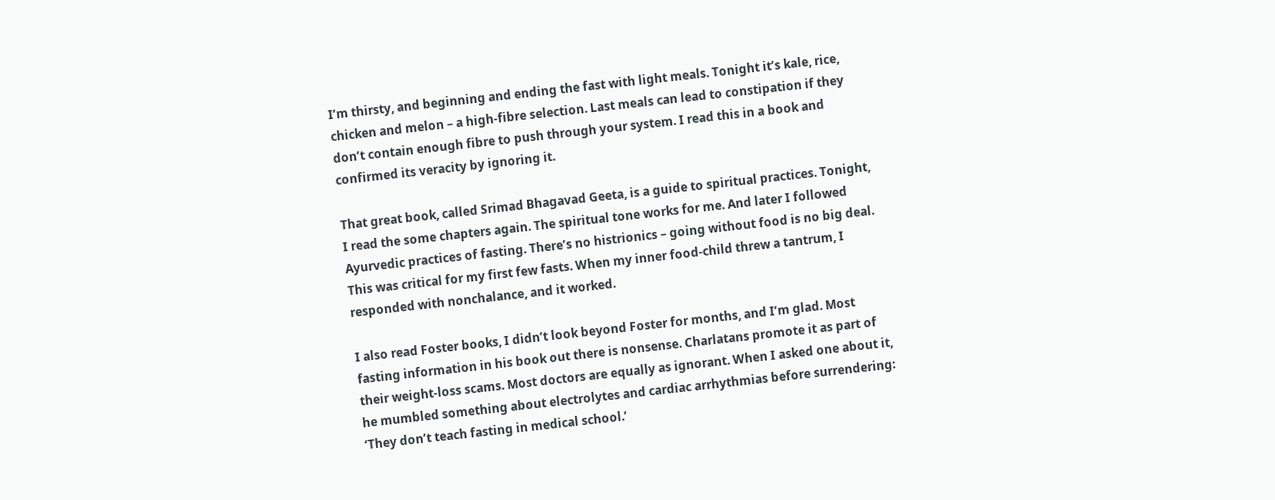I’m thirsty, and beginning and ending the fast with light meals. Tonight it’s kale, rice, chicken and melon – a high-fibre selection. Last meals can lead to constipation if they don’t contain enough fibre to push through your system. I read this in a book and confirmed its veracity by ignoring it.

That great book, called Srimad Bhagavad Geeta, is a guide to spiritual practices. Tonight, I read the some chapters again. The spiritual tone works for me. And later I followed Ayurvedic practices of fasting. There’s no histrionics – going without food is no big deal. This was critical for my first few fasts. When my inner food-child threw a tantrum, I responded with nonchalance, and it worked.

I also read Foster books, I didn’t look beyond Foster for months, and I’m glad. Most fasting information in his book out there is nonsense. Charlatans promote it as part of their weight-loss scams. Most doctors are equally as ignorant. When I asked one about it, he mumbled something about electrolytes and cardiac arrhythmias before surrendering: ‘They don’t teach fasting in medical school.’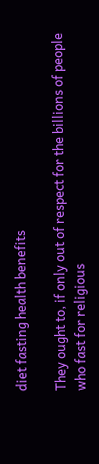diet fasting health benefits

They ought to, if only out of respect for the billions of people who fast for religious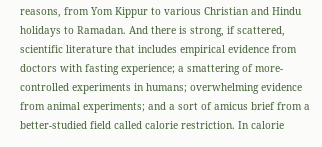reasons, from Yom Kippur to various Christian and Hindu holidays to Ramadan. And there is strong, if scattered, scientific literature that includes empirical evidence from doctors with fasting experience; a smattering of more-controlled experiments in humans; overwhelming evidence from animal experiments; and a sort of amicus brief from a better-studied field called calorie restriction. In calorie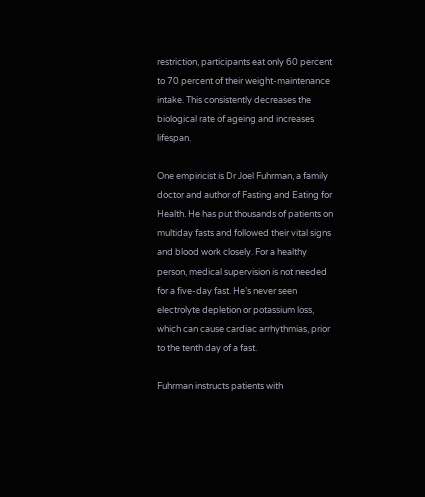restriction, participants eat only 60 percent to 70 percent of their weight-maintenance intake. This consistently decreases the biological rate of ageing and increases lifespan.

One empiricist is Dr Joel Fuhrman, a family doctor and author of Fasting and Eating for Health. He has put thousands of patients on multiday fasts and followed their vital signs and blood work closely. For a healthy person, medical supervision is not needed for a five-day fast. He’s never seen electrolyte depletion or potassium loss, which can cause cardiac arrhythmias, prior to the tenth day of a fast.

Fuhrman instructs patients with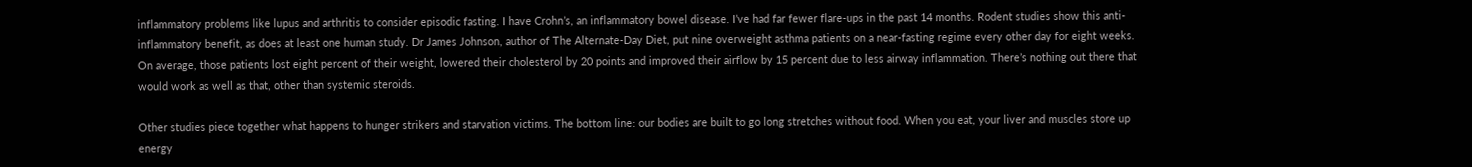inflammatory problems like lupus and arthritis to consider episodic fasting. I have Crohn’s, an inflammatory bowel disease. I’ve had far fewer flare-ups in the past 14 months. Rodent studies show this anti-inflammatory benefit, as does at least one human study. Dr James Johnson, author of The Alternate-Day Diet, put nine overweight asthma patients on a near-fasting regime every other day for eight weeks. On average, those patients lost eight percent of their weight, lowered their cholesterol by 20 points and improved their airflow by 15 percent due to less airway inflammation. There’s nothing out there that would work as well as that, other than systemic steroids.

Other studies piece together what happens to hunger strikers and starvation victims. The bottom line: our bodies are built to go long stretches without food. When you eat, your liver and muscles store up energy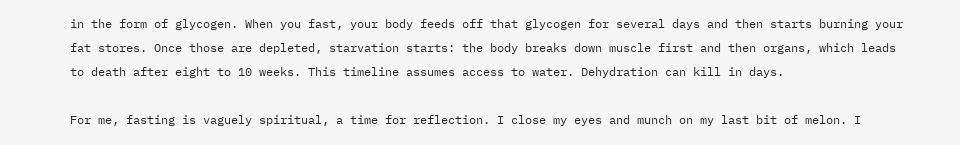in the form of glycogen. When you fast, your body feeds off that glycogen for several days and then starts burning your fat stores. Once those are depleted, starvation starts: the body breaks down muscle first and then organs, which leads to death after eight to 10 weeks. This timeline assumes access to water. Dehydration can kill in days.

For me, fasting is vaguely spiritual, a time for reflection. I close my eyes and munch on my last bit of melon. I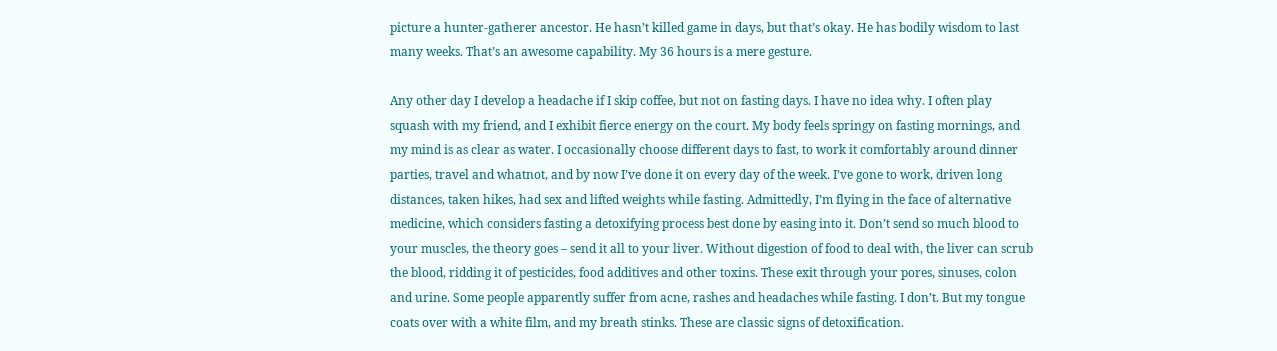picture a hunter-gatherer ancestor. He hasn’t killed game in days, but that’s okay. He has bodily wisdom to last many weeks. That’s an awesome capability. My 36 hours is a mere gesture.

Any other day I develop a headache if I skip coffee, but not on fasting days. I have no idea why. I often play squash with my friend, and I exhibit fierce energy on the court. My body feels springy on fasting mornings, and my mind is as clear as water. I occasionally choose different days to fast, to work it comfortably around dinner parties, travel and whatnot, and by now I’ve done it on every day of the week. I’ve gone to work, driven long distances, taken hikes, had sex and lifted weights while fasting. Admittedly, I’m flying in the face of alternative medicine, which considers fasting a detoxifying process best done by easing into it. Don’t send so much blood to your muscles, the theory goes – send it all to your liver. Without digestion of food to deal with, the liver can scrub the blood, ridding it of pesticides, food additives and other toxins. These exit through your pores, sinuses, colon and urine. Some people apparently suffer from acne, rashes and headaches while fasting. I don’t. But my tongue coats over with a white film, and my breath stinks. These are classic signs of detoxification.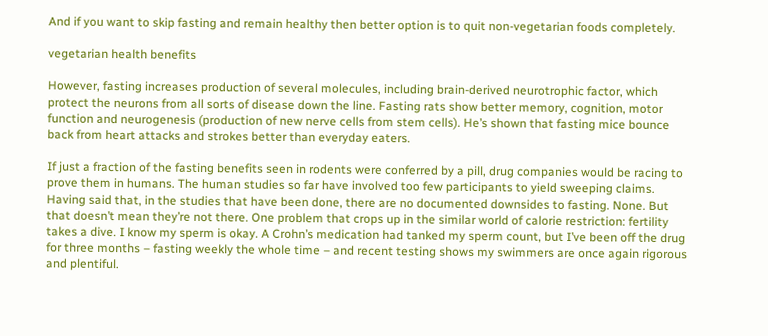And if you want to skip fasting and remain healthy then better option is to quit non-vegetarian foods completely.

vegetarian health benefits

However, fasting increases production of several molecules, including brain-derived neurotrophic factor, which protect the neurons from all sorts of disease down the line. Fasting rats show better memory, cognition, motor function and neurogenesis (production of new nerve cells from stem cells). He’s shown that fasting mice bounce back from heart attacks and strokes better than everyday eaters.

If just a fraction of the fasting benefits seen in rodents were conferred by a pill, drug companies would be racing to prove them in humans. The human studies so far have involved too few participants to yield sweeping claims. Having said that, in the studies that have been done, there are no documented downsides to fasting. None. But that doesn’t mean they’re not there. One problem that crops up in the similar world of calorie restriction: fertility takes a dive. I know my sperm is okay. A Crohn’s medication had tanked my sperm count, but I’ve been off the drug for three months – fasting weekly the whole time – and recent testing shows my swimmers are once again rigorous and plentiful.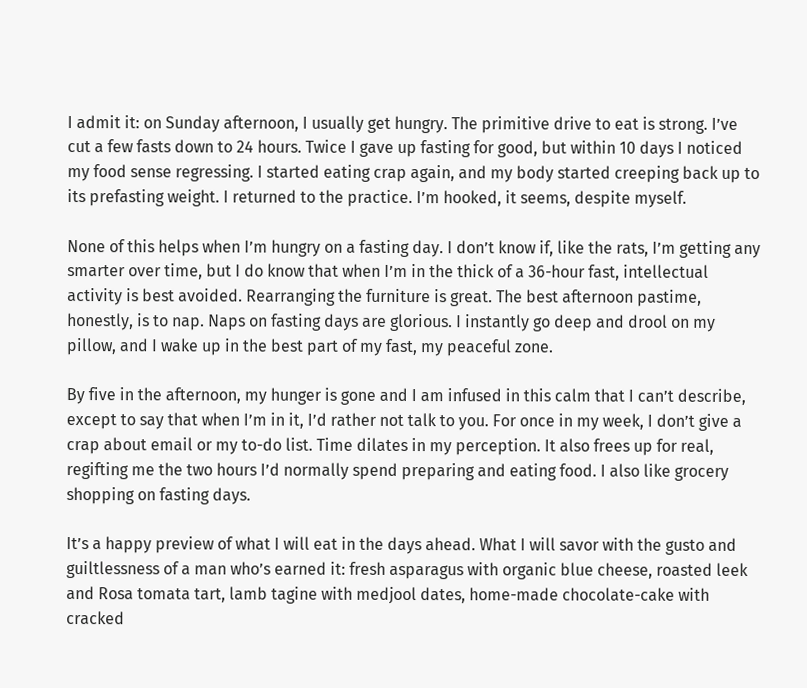I admit it: on Sunday afternoon, I usually get hungry. The primitive drive to eat is strong. I’ve cut a few fasts down to 24 hours. Twice I gave up fasting for good, but within 10 days I noticed my food sense regressing. I started eating crap again, and my body started creeping back up to its prefasting weight. I returned to the practice. I’m hooked, it seems, despite myself.

None of this helps when I’m hungry on a fasting day. I don’t know if, like the rats, I’m getting any smarter over time, but I do know that when I’m in the thick of a 36-hour fast, intellectual activity is best avoided. Rearranging the furniture is great. The best afternoon pastime, honestly, is to nap. Naps on fasting days are glorious. I instantly go deep and drool on my pillow, and I wake up in the best part of my fast, my peaceful zone.

By five in the afternoon, my hunger is gone and I am infused in this calm that I can’t describe, except to say that when I’m in it, I’d rather not talk to you. For once in my week, I don’t give a crap about email or my to-do list. Time dilates in my perception. It also frees up for real, regifting me the two hours I’d normally spend preparing and eating food. I also like grocery shopping on fasting days.

It’s a happy preview of what I will eat in the days ahead. What I will savor with the gusto and guiltlessness of a man who’s earned it: fresh asparagus with organic blue cheese, roasted leek and Rosa tomata tart, lamb tagine with medjool dates, home-made chocolate-cake with cracked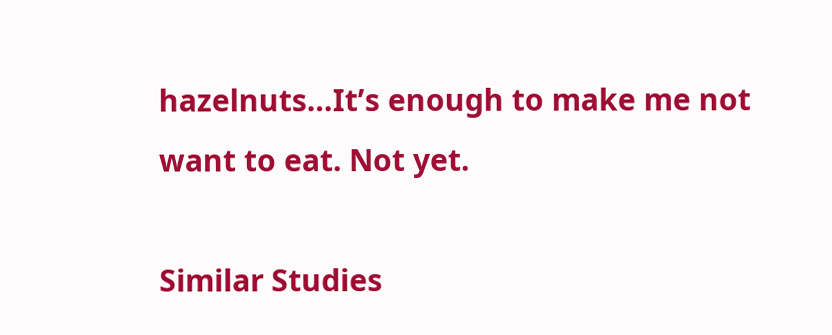hazelnuts…It’s enough to make me not want to eat. Not yet.

Similar Studies